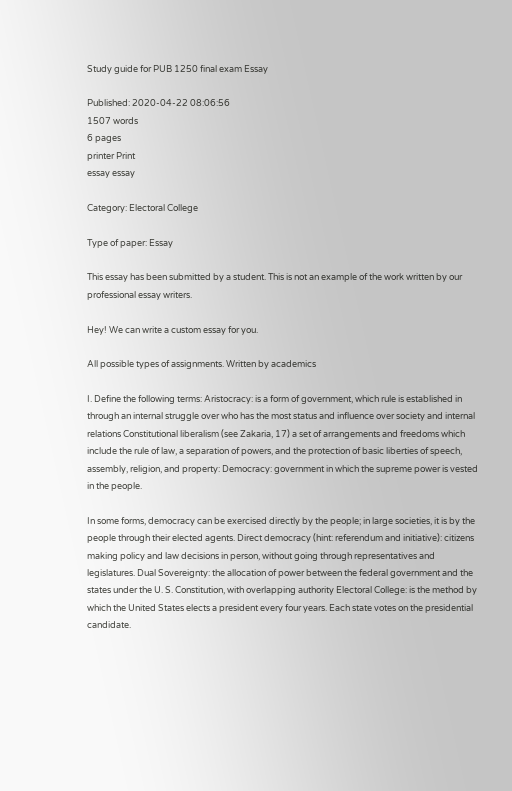Study guide for PUB 1250 final exam Essay

Published: 2020-04-22 08:06:56
1507 words
6 pages
printer Print
essay essay

Category: Electoral College

Type of paper: Essay

This essay has been submitted by a student. This is not an example of the work written by our professional essay writers.

Hey! We can write a custom essay for you.

All possible types of assignments. Written by academics

I. Define the following terms: Aristocracy: is a form of government, which rule is established in through an internal struggle over who has the most status and influence over society and internal relations Constitutional liberalism (see Zakaria, 17) a set of arrangements and freedoms which include the rule of law, a separation of powers, and the protection of basic liberties of speech, assembly, religion, and property: Democracy: government in which the supreme power is vested in the people.

In some forms, democracy can be exercised directly by the people; in large societies, it is by the people through their elected agents. Direct democracy (hint: referendum and initiative): citizens making policy and law decisions in person, without going through representatives and legislatures. Dual Sovereignty: the allocation of power between the federal government and the states under the U. S. Constitution, with overlapping authority Electoral College: is the method by which the United States elects a president every four years. Each state votes on the presidential candidate.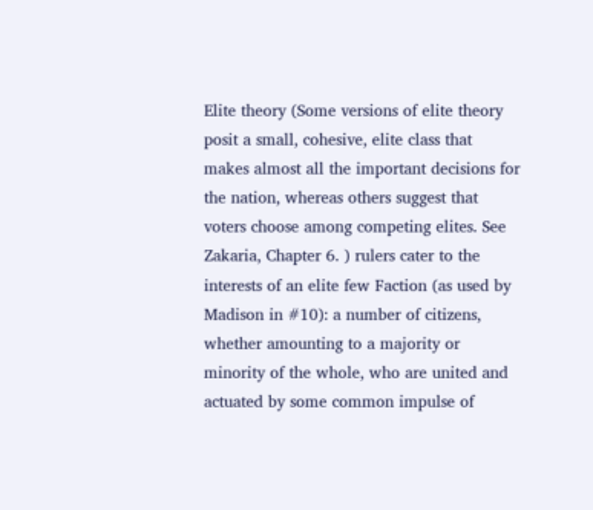Elite theory (Some versions of elite theory posit a small, cohesive, elite class that makes almost all the important decisions for the nation, whereas others suggest that voters choose among competing elites. See Zakaria, Chapter 6. ) rulers cater to the interests of an elite few Faction (as used by Madison in #10): a number of citizens, whether amounting to a majority or minority of the whole, who are united and actuated by some common impulse of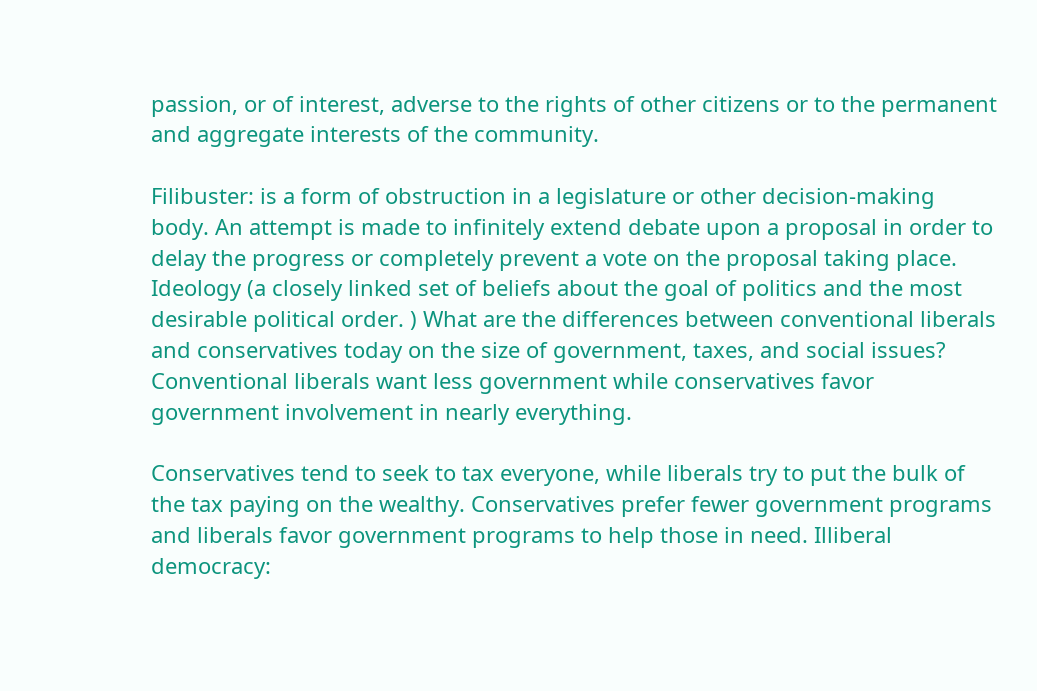passion, or of interest, adverse to the rights of other citizens or to the permanent and aggregate interests of the community.

Filibuster: is a form of obstruction in a legislature or other decision-making body. An attempt is made to infinitely extend debate upon a proposal in order to delay the progress or completely prevent a vote on the proposal taking place. Ideology (a closely linked set of beliefs about the goal of politics and the most desirable political order. ) What are the differences between conventional liberals and conservatives today on the size of government, taxes, and social issues? Conventional liberals want less government while conservatives favor government involvement in nearly everything.

Conservatives tend to seek to tax everyone, while liberals try to put the bulk of the tax paying on the wealthy. Conservatives prefer fewer government programs and liberals favor government programs to help those in need. Illiberal democracy: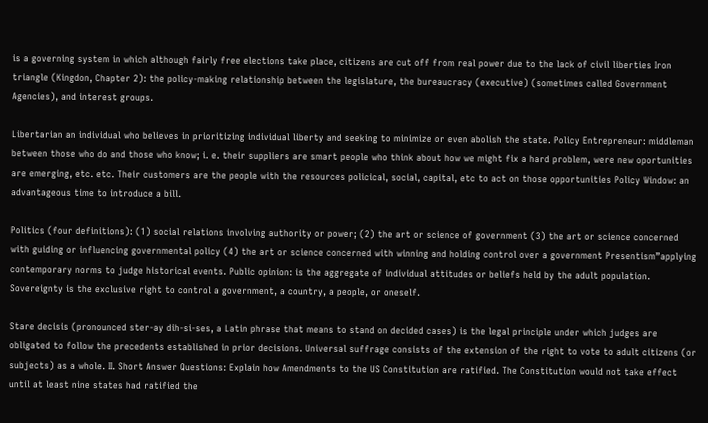is a governing system in which although fairly free elections take place, citizens are cut off from real power due to the lack of civil liberties Iron triangle (Kingdon, Chapter 2): the policy-making relationship between the legislature, the bureaucracy (executive) (sometimes called Government Agencies), and interest groups.

Libertarian an individual who believes in prioritizing individual liberty and seeking to minimize or even abolish the state. Policy Entrepreneur: middleman between those who do and those who know; i. e. their suppliers are smart people who think about how we might fix a hard problem, were new oportunities are emerging, etc. etc. Their customers are the people with the resources policical, social, capital, etc to act on those opportunities Policy Window: an advantageous time to introduce a bill.

Politics (four definitions): (1) social relations involving authority or power; (2) the art or science of government (3) the art or science concerned with guiding or influencing governmental policy (4) the art or science concerned with winning and holding control over a government Presentism”applying contemporary norms to judge historical events. Public opinion: is the aggregate of individual attitudes or beliefs held by the adult population. Sovereignty is the exclusive right to control a government, a country, a people, or oneself.

Stare decisis (pronounced ster-ay dih-si-ses, a Latin phrase that means to stand on decided cases) is the legal principle under which judges are obligated to follow the precedents established in prior decisions. Universal suffrage consists of the extension of the right to vote to adult citizens (or subjects) as a whole. II. Short Answer Questions: Explain how Amendments to the US Constitution are ratified. The Constitution would not take effect until at least nine states had ratified the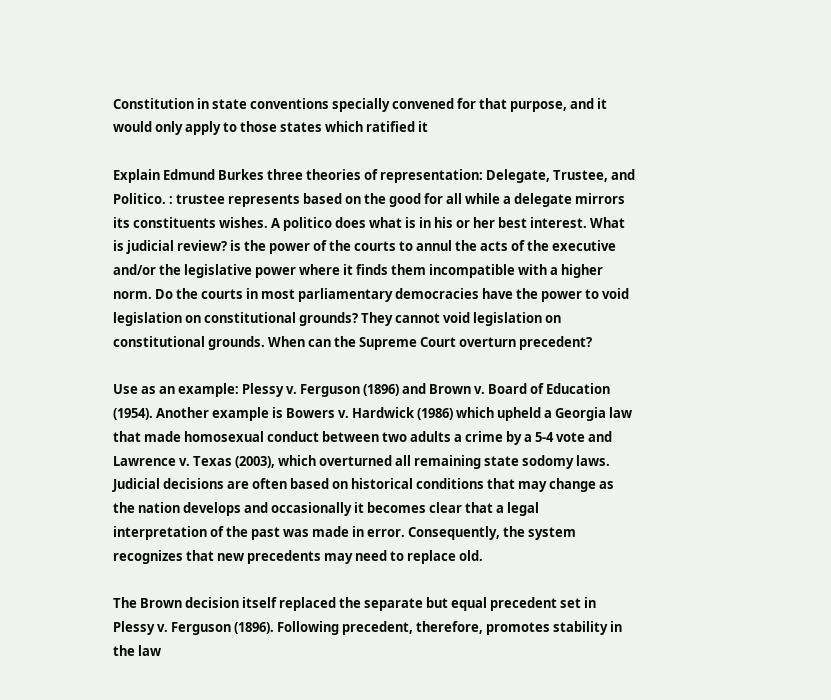Constitution in state conventions specially convened for that purpose, and it would only apply to those states which ratified it

Explain Edmund Burkes three theories of representation: Delegate, Trustee, and Politico. : trustee represents based on the good for all while a delegate mirrors its constituents wishes. A politico does what is in his or her best interest. What is judicial review? is the power of the courts to annul the acts of the executive and/or the legislative power where it finds them incompatible with a higher norm. Do the courts in most parliamentary democracies have the power to void legislation on constitutional grounds? They cannot void legislation on constitutional grounds. When can the Supreme Court overturn precedent?

Use as an example: Plessy v. Ferguson (1896) and Brown v. Board of Education (1954). Another example is Bowers v. Hardwick (1986) which upheld a Georgia law that made homosexual conduct between two adults a crime by a 5-4 vote and Lawrence v. Texas (2003), which overturned all remaining state sodomy laws. Judicial decisions are often based on historical conditions that may change as the nation develops and occasionally it becomes clear that a legal interpretation of the past was made in error. Consequently, the system recognizes that new precedents may need to replace old.

The Brown decision itself replaced the separate but equal precedent set in Plessy v. Ferguson (1896). Following precedent, therefore, promotes stability in the law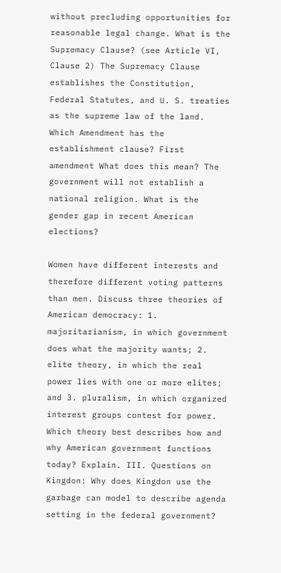without precluding opportunities for reasonable legal change. What is the Supremacy Clause? (see Article VI, Clause 2) The Supremacy Clause establishes the Constitution, Federal Statutes, and U. S. treaties as the supreme law of the land. Which Amendment has the establishment clause? First amendment What does this mean? The government will not establish a national religion. What is the gender gap in recent American elections?

Women have different interests and therefore different voting patterns than men. Discuss three theories of American democracy: 1. majoritarianism, in which government does what the majority wants; 2. elite theory, in which the real power lies with one or more elites; and 3. pluralism, in which organized interest groups contest for power. Which theory best describes how and why American government functions today? Explain. III. Questions on Kingdon: Why does Kingdon use the garbage can model to describe agenda setting in the federal government?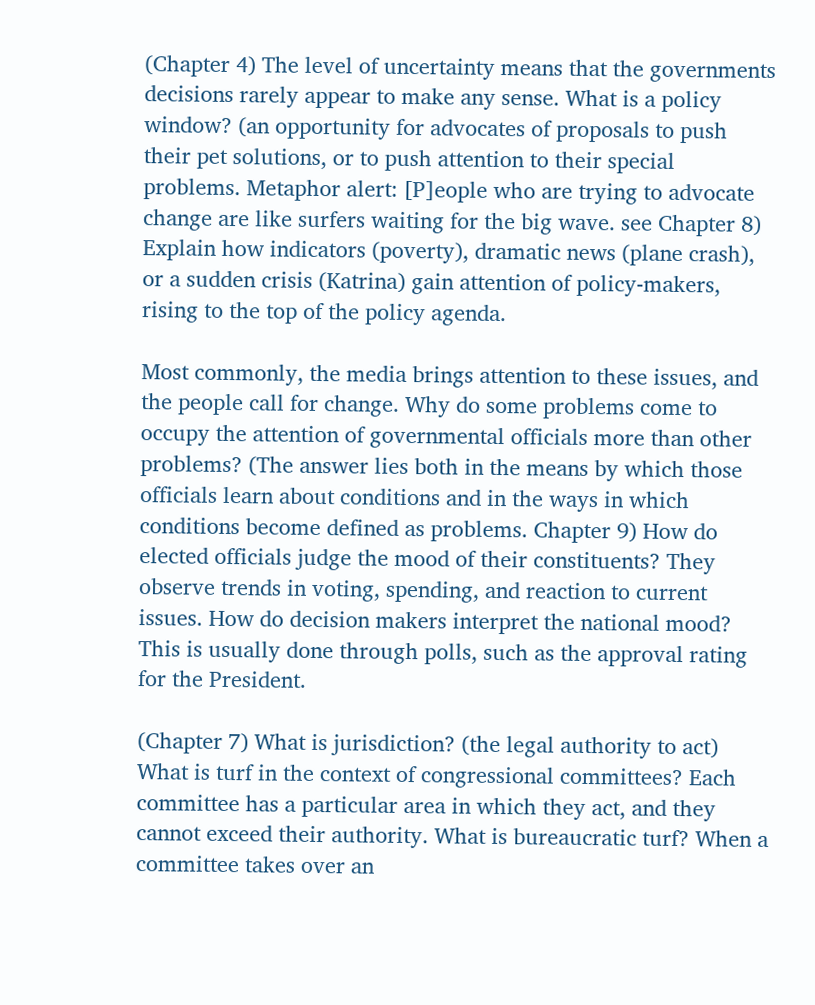(Chapter 4) The level of uncertainty means that the governments decisions rarely appear to make any sense. What is a policy window? (an opportunity for advocates of proposals to push their pet solutions, or to push attention to their special problems. Metaphor alert: [P]eople who are trying to advocate change are like surfers waiting for the big wave. see Chapter 8) Explain how indicators (poverty), dramatic news (plane crash), or a sudden crisis (Katrina) gain attention of policy-makers, rising to the top of the policy agenda.

Most commonly, the media brings attention to these issues, and the people call for change. Why do some problems come to occupy the attention of governmental officials more than other problems? (The answer lies both in the means by which those officials learn about conditions and in the ways in which conditions become defined as problems. Chapter 9) How do elected officials judge the mood of their constituents? They observe trends in voting, spending, and reaction to current issues. How do decision makers interpret the national mood? This is usually done through polls, such as the approval rating for the President.

(Chapter 7) What is jurisdiction? (the legal authority to act) What is turf in the context of congressional committees? Each committee has a particular area in which they act, and they cannot exceed their authority. What is bureaucratic turf? When a committee takes over an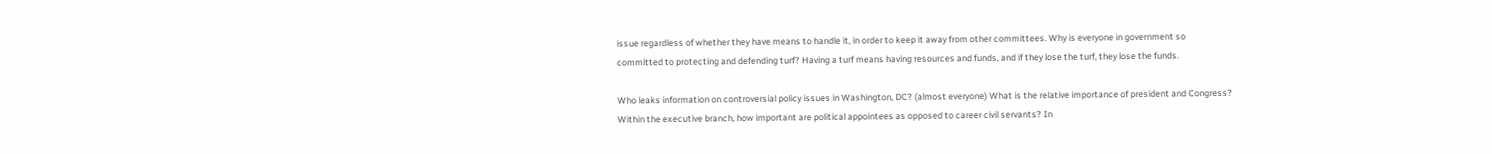issue regardless of whether they have means to handle it, in order to keep it away from other committees. Why is everyone in government so committed to protecting and defending turf? Having a turf means having resources and funds, and if they lose the turf, they lose the funds.

Who leaks information on controversial policy issues in Washington, DC? (almost everyone) What is the relative importance of president and Congress? Within the executive branch, how important are political appointees as opposed to career civil servants? In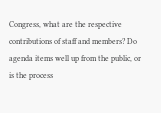Congress, what are the respective contributions of staff and members? Do agenda items well up from the public, or is the process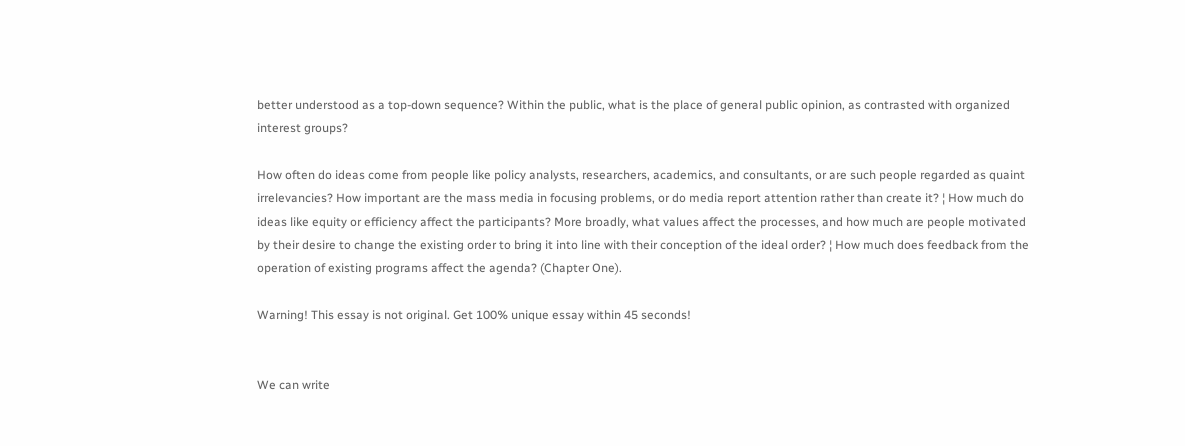better understood as a top-down sequence? Within the public, what is the place of general public opinion, as contrasted with organized interest groups?

How often do ideas come from people like policy analysts, researchers, academics, and consultants, or are such people regarded as quaint irrelevancies? How important are the mass media in focusing problems, or do media report attention rather than create it? ¦ How much do ideas like equity or efficiency affect the participants? More broadly, what values affect the processes, and how much are people motivated by their desire to change the existing order to bring it into line with their conception of the ideal order? ¦ How much does feedback from the operation of existing programs affect the agenda? (Chapter One).

Warning! This essay is not original. Get 100% unique essay within 45 seconds!


We can write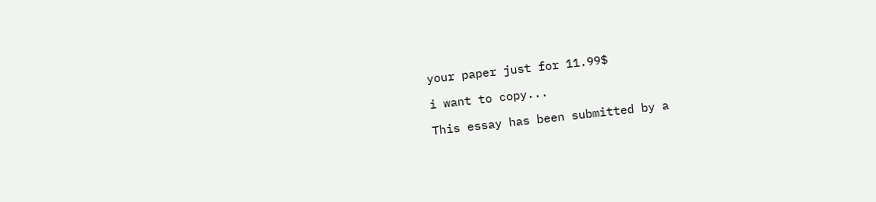your paper just for 11.99$

i want to copy...

This essay has been submitted by a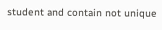student and contain not unique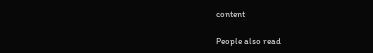content

People also read